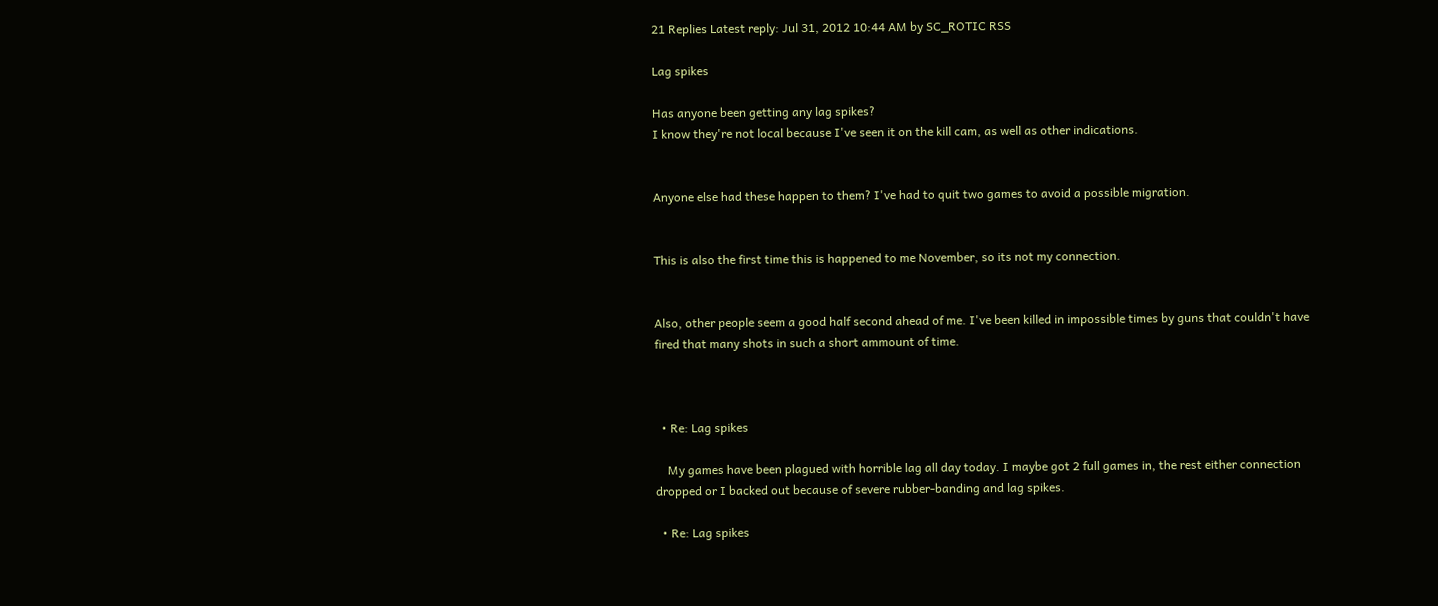21 Replies Latest reply: Jul 31, 2012 10:44 AM by SC_ROTIC RSS

Lag spikes

Has anyone been getting any lag spikes?
I know they're not local because I've seen it on the kill cam, as well as other indications.


Anyone else had these happen to them? I've had to quit two games to avoid a possible migration.


This is also the first time this is happened to me November, so its not my connection.


Also, other people seem a good half second ahead of me. I've been killed in impossible times by guns that couldn't have fired that many shots in such a short ammount of time.



  • Re: Lag spikes

    My games have been plagued with horrible lag all day today. I maybe got 2 full games in, the rest either connection dropped or I backed out because of severe rubber-banding and lag spikes.

  • Re: Lag spikes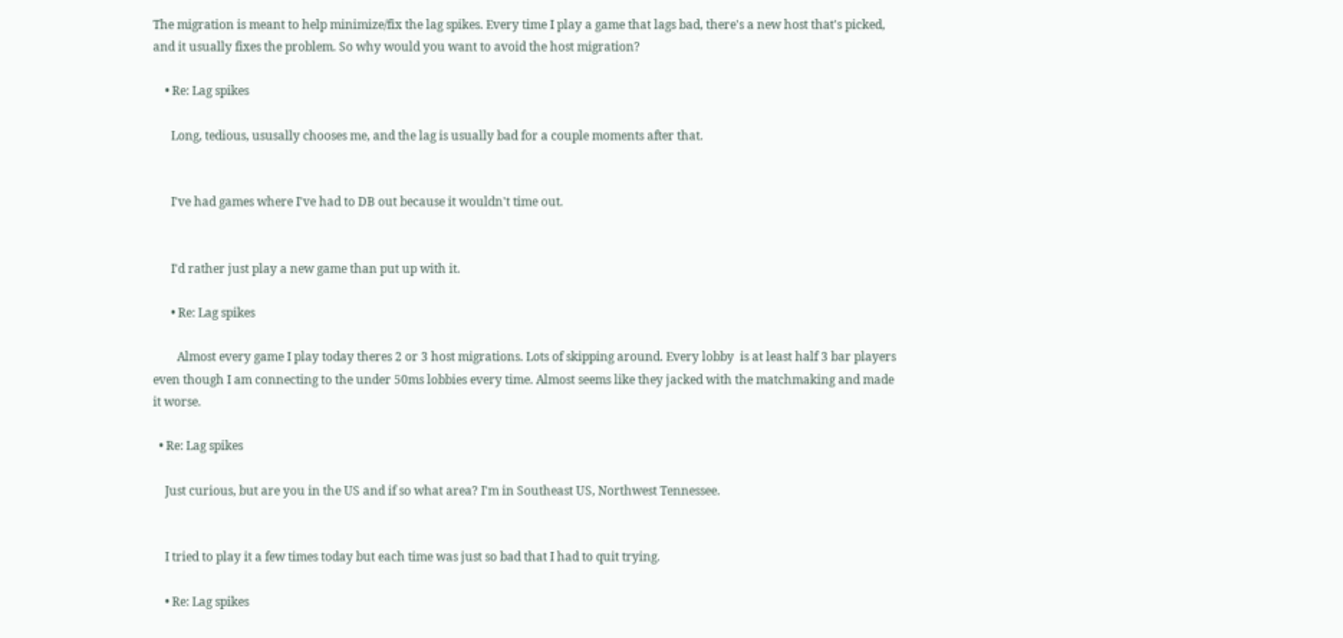The migration is meant to help minimize/fix the lag spikes. Every time I play a game that lags bad, there's a new host that's picked, and it usually fixes the problem. So why would you want to avoid the host migration?

    • Re: Lag spikes

      Long, tedious, ususally chooses me, and the lag is usually bad for a couple moments after that.


      I've had games where I've had to DB out because it wouldn't time out.


      I'd rather just play a new game than put up with it.

      • Re: Lag spikes

        Almost every game I play today theres 2 or 3 host migrations. Lots of skipping around. Every lobby  is at least half 3 bar players even though I am connecting to the under 50ms lobbies every time. Almost seems like they jacked with the matchmaking and made it worse.

  • Re: Lag spikes

    Just curious, but are you in the US and if so what area? I'm in Southeast US, Northwest Tennessee.


    I tried to play it a few times today but each time was just so bad that I had to quit trying.

    • Re: Lag spikes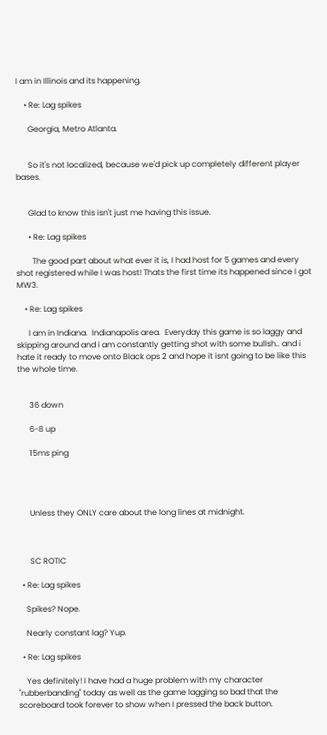I am in Illinois and its happening.

    • Re: Lag spikes

      Georgia, Metro Atlanta.


      So it's not localized, because we'd pick up completely different player bases.


      Glad to know this isn't just me having this issue.

      • Re: Lag spikes

        The good part about what ever it is, I had host for 5 games and every shot registered while I was host! Thats the first time its happened since I got MW3.

    • Re: Lag spikes

      I am in Indiana.  Indianapolis area.  Everyday this game is so laggy and skipping around and i am constantly getting shot with some bullsh.. and i hate it ready to move onto Black ops 2 and hope it isnt going to be like this the whole time.


      36 down

      6-8 up

      15ms ping




      Unless they ONLY care about the long lines at midnight.



      SC ROTIC

  • Re: Lag spikes

    Spikes? Nope.

    Nearly constant lag? Yup.

  • Re: Lag spikes

    Yes definitely! I have had a huge problem with my character "rubberbanding" today as well as the game lagging so bad that the scoreboard took forever to show when I pressed the back button.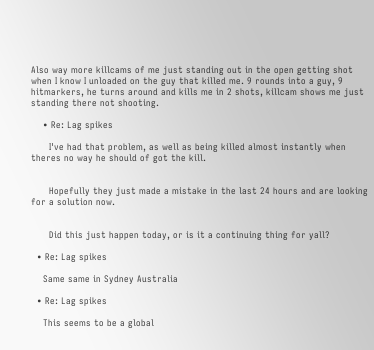Also way more killcams of me just standing out in the open getting shot when I know I unloaded on the guy that killed me. 9 rounds into a guy, 9 hitmarkers, he turns around and kills me in 2 shots, killcam shows me just standing there not shooting.

    • Re: Lag spikes

      I've had that problem, as well as being killed almost instantly when theres no way he should of got the kill.


      Hopefully they just made a mistake in the last 24 hours and are looking for a solution now.


      Did this just happen today, or is it a continuing thing for yall?

  • Re: Lag spikes

    Same same in Sydney Australia

  • Re: Lag spikes

    This seems to be a global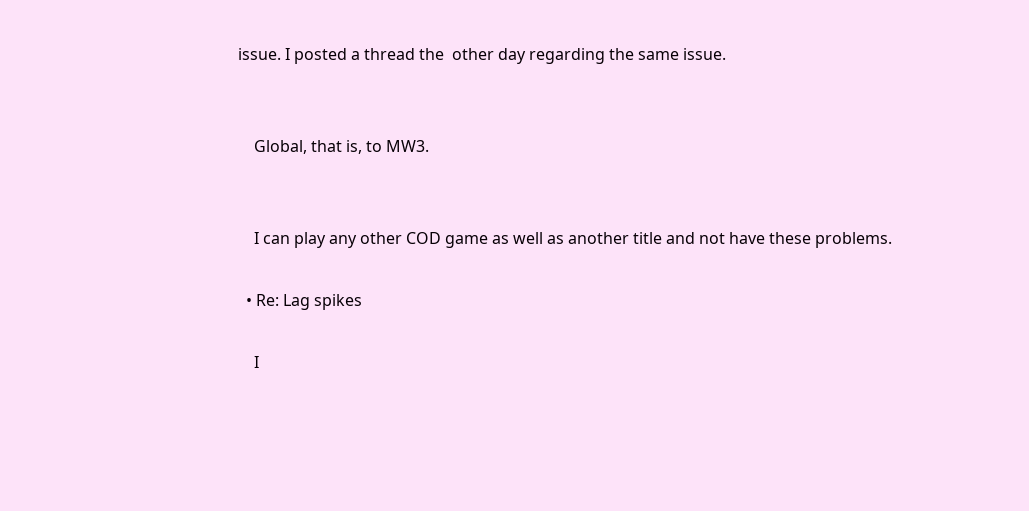issue. I posted a thread the  other day regarding the same issue.


    Global, that is, to MW3.


    I can play any other COD game as well as another title and not have these problems.

  • Re: Lag spikes

    I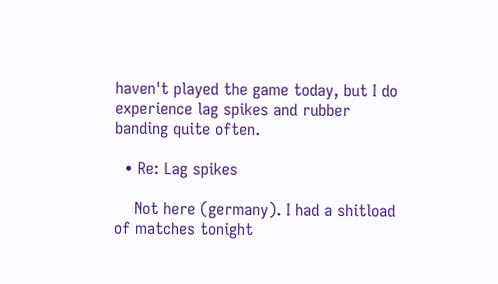haven't played the game today, but I do experience lag spikes and rubber banding quite often.

  • Re: Lag spikes

    Not here (germany). I had a shitload of matches tonight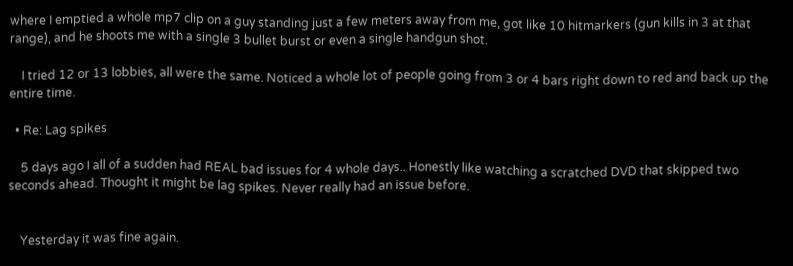where I emptied a whole mp7 clip on a guy standing just a few meters away from me, got like 10 hitmarkers (gun kills in 3 at that range), and he shoots me with a single 3 bullet burst or even a single handgun shot.

    I tried 12 or 13 lobbies, all were the same. Noticed a whole lot of people going from 3 or 4 bars right down to red and back up the entire time.

  • Re: Lag spikes

    5 days ago I all of a sudden had REAL bad issues for 4 whole days.. Honestly like watching a scratched DVD that skipped two seconds ahead. Thought it might be lag spikes. Never really had an issue before.


    Yesterday it was fine again.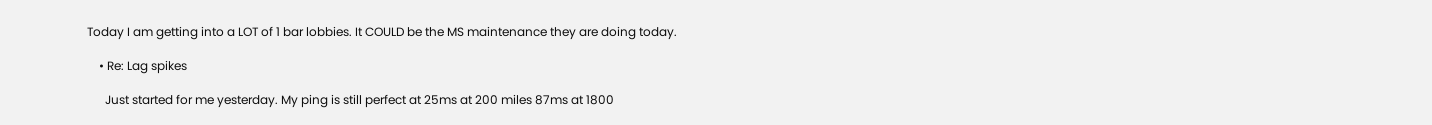Today I am getting into a LOT of 1 bar lobbies. It COULD be the MS maintenance they are doing today.

    • Re: Lag spikes

      Just started for me yesterday. My ping is still perfect at 25ms at 200 miles 87ms at 1800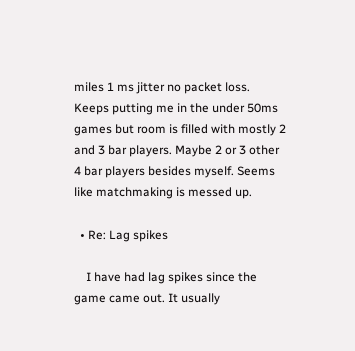miles 1 ms jitter no packet loss. Keeps putting me in the under 50ms games but room is filled with mostly 2 and 3 bar players. Maybe 2 or 3 other 4 bar players besides myself. Seems like matchmaking is messed up.

  • Re: Lag spikes

    I have had lag spikes since the game came out. It usually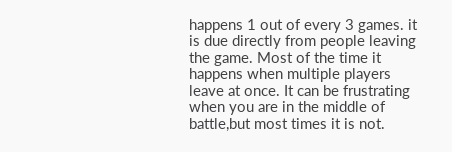happens 1 out of every 3 games. it is due directly from people leaving the game. Most of the time it happens when multiple players leave at once. It can be frustrating when you are in the middle of battle,but most times it is not.